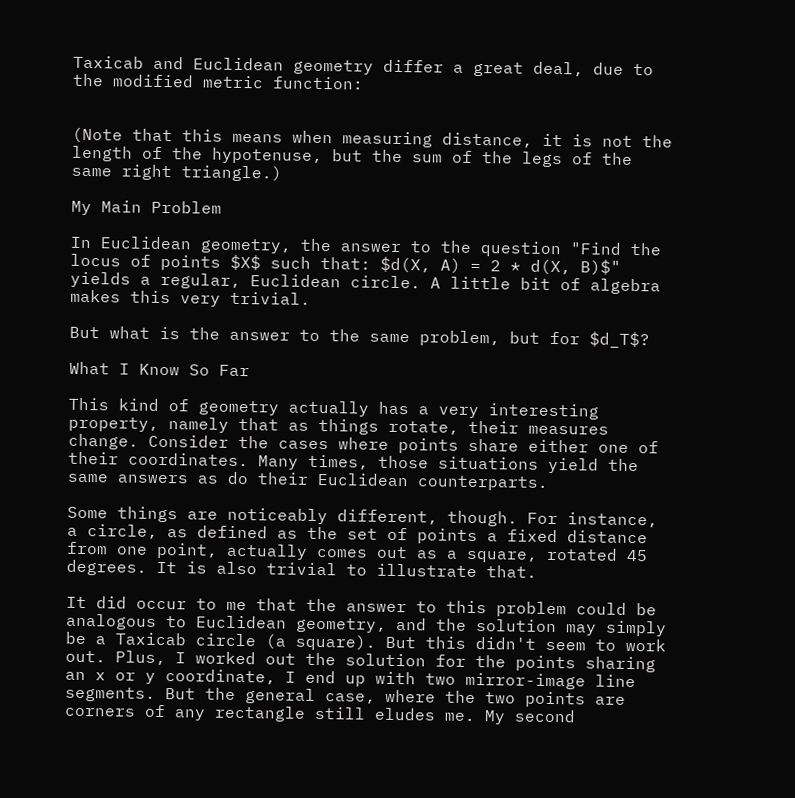Taxicab and Euclidean geometry differ a great deal, due to the modified metric function:


(Note that this means when measuring distance, it is not the length of the hypotenuse, but the sum of the legs of the same right triangle.)

My Main Problem

In Euclidean geometry, the answer to the question "Find the locus of points $X$ such that: $d(X, A) = 2 * d(X, B)$" yields a regular, Euclidean circle. A little bit of algebra makes this very trivial.

But what is the answer to the same problem, but for $d_T$?

What I Know So Far

This kind of geometry actually has a very interesting property, namely that as things rotate, their measures change. Consider the cases where points share either one of their coordinates. Many times, those situations yield the same answers as do their Euclidean counterparts.

Some things are noticeably different, though. For instance, a circle, as defined as the set of points a fixed distance from one point, actually comes out as a square, rotated 45 degrees. It is also trivial to illustrate that.

It did occur to me that the answer to this problem could be analogous to Euclidean geometry, and the solution may simply be a Taxicab circle (a square). But this didn't seem to work out. Plus, I worked out the solution for the points sharing an x or y coordinate, I end up with two mirror-image line segments. But the general case, where the two points are corners of any rectangle still eludes me. My second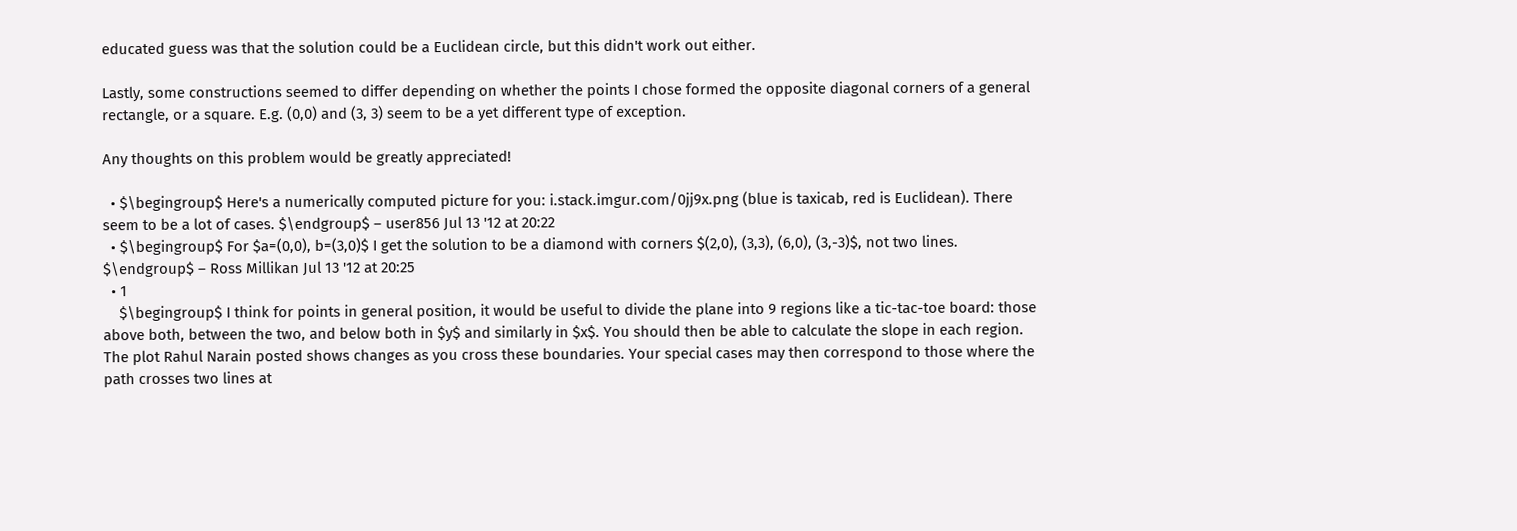educated guess was that the solution could be a Euclidean circle, but this didn't work out either.

Lastly, some constructions seemed to differ depending on whether the points I chose formed the opposite diagonal corners of a general rectangle, or a square. E.g. (0,0) and (3, 3) seem to be a yet different type of exception.

Any thoughts on this problem would be greatly appreciated!

  • $\begingroup$ Here's a numerically computed picture for you: i.stack.imgur.com/0jj9x.png (blue is taxicab, red is Euclidean). There seem to be a lot of cases. $\endgroup$ – user856 Jul 13 '12 at 20:22
  • $\begingroup$ For $a=(0,0), b=(3,0)$ I get the solution to be a diamond with corners $(2,0), (3,3), (6,0), (3,-3)$, not two lines. $\endgroup$ – Ross Millikan Jul 13 '12 at 20:25
  • 1
    $\begingroup$ I think for points in general position, it would be useful to divide the plane into 9 regions like a tic-tac-toe board: those above both, between the two, and below both in $y$ and similarly in $x$. You should then be able to calculate the slope in each region. The plot Rahul Narain posted shows changes as you cross these boundaries. Your special cases may then correspond to those where the path crosses two lines at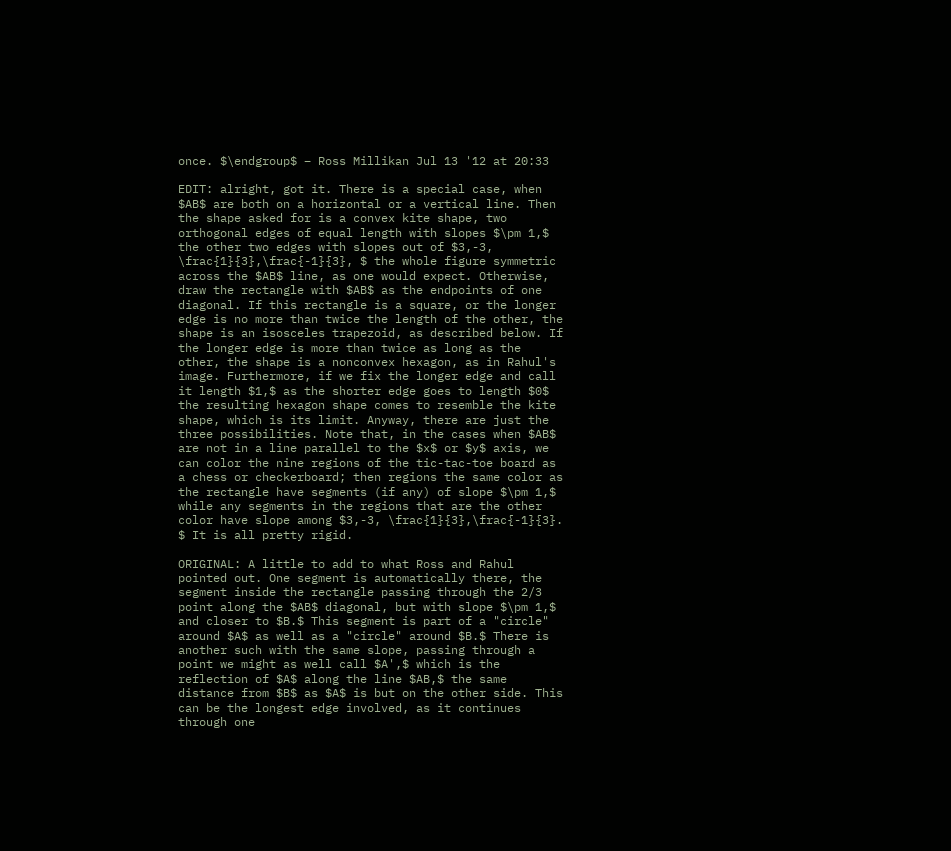once. $\endgroup$ – Ross Millikan Jul 13 '12 at 20:33

EDIT: alright, got it. There is a special case, when $AB$ are both on a horizontal or a vertical line. Then the shape asked for is a convex kite shape, two orthogonal edges of equal length with slopes $\pm 1,$ the other two edges with slopes out of $3,-3, \frac{1}{3},\frac{-1}{3}, $ the whole figure symmetric across the $AB$ line, as one would expect. Otherwise, draw the rectangle with $AB$ as the endpoints of one diagonal. If this rectangle is a square, or the longer edge is no more than twice the length of the other, the shape is an isosceles trapezoid, as described below. If the longer edge is more than twice as long as the other, the shape is a nonconvex hexagon, as in Rahul's image. Furthermore, if we fix the longer edge and call it length $1,$ as the shorter edge goes to length $0$ the resulting hexagon shape comes to resemble the kite shape, which is its limit. Anyway, there are just the three possibilities. Note that, in the cases when $AB$ are not in a line parallel to the $x$ or $y$ axis, we can color the nine regions of the tic-tac-toe board as a chess or checkerboard; then regions the same color as the rectangle have segments (if any) of slope $\pm 1,$ while any segments in the regions that are the other color have slope among $3,-3, \frac{1}{3},\frac{-1}{3}. $ It is all pretty rigid.

ORIGINAL: A little to add to what Ross and Rahul pointed out. One segment is automatically there, the segment inside the rectangle passing through the 2/3 point along the $AB$ diagonal, but with slope $\pm 1,$ and closer to $B.$ This segment is part of a "circle" around $A$ as well as a "circle" around $B.$ There is another such with the same slope, passing through a point we might as well call $A',$ which is the reflection of $A$ along the line $AB,$ the same distance from $B$ as $A$ is but on the other side. This can be the longest edge involved, as it continues through one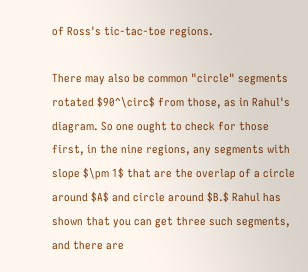of Ross's tic-tac-toe regions.

There may also be common "circle" segments rotated $90^\circ$ from those, as in Rahul's diagram. So one ought to check for those first, in the nine regions, any segments with slope $\pm 1$ that are the overlap of a circle around $A$ and circle around $B.$ Rahul has shown that you can get three such segments, and there are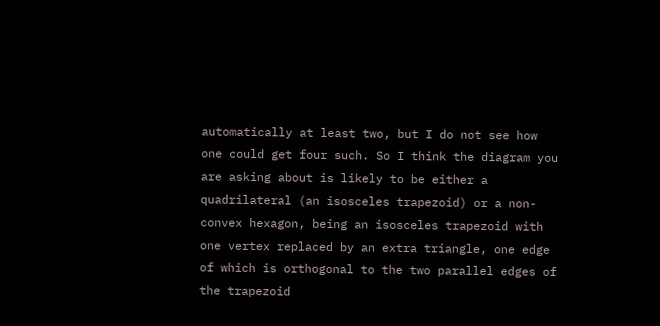automatically at least two, but I do not see how one could get four such. So I think the diagram you are asking about is likely to be either a quadrilateral (an isosceles trapezoid) or a non-convex hexagon, being an isosceles trapezoid with one vertex replaced by an extra triangle, one edge of which is orthogonal to the two parallel edges of the trapezoid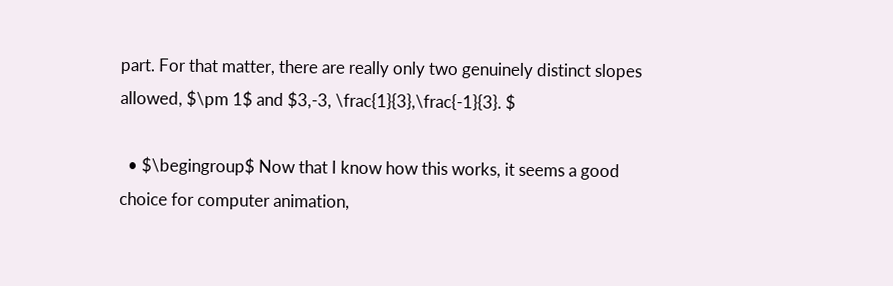part. For that matter, there are really only two genuinely distinct slopes allowed, $\pm 1$ and $3,-3, \frac{1}{3},\frac{-1}{3}. $

  • $\begingroup$ Now that I know how this works, it seems a good choice for computer animation,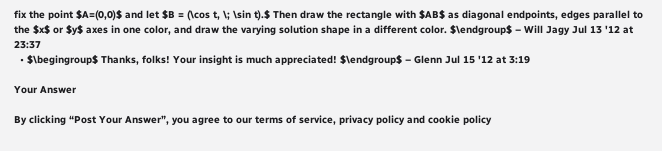fix the point $A=(0,0)$ and let $B = (\cos t, \; \sin t).$ Then draw the rectangle with $AB$ as diagonal endpoints, edges parallel to the $x$ or $y$ axes in one color, and draw the varying solution shape in a different color. $\endgroup$ – Will Jagy Jul 13 '12 at 23:37
  • $\begingroup$ Thanks, folks! Your insight is much appreciated! $\endgroup$ – Glenn Jul 15 '12 at 3:19

Your Answer

By clicking “Post Your Answer”, you agree to our terms of service, privacy policy and cookie policy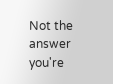Not the answer you're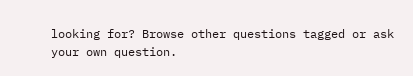looking for? Browse other questions tagged or ask your own question.